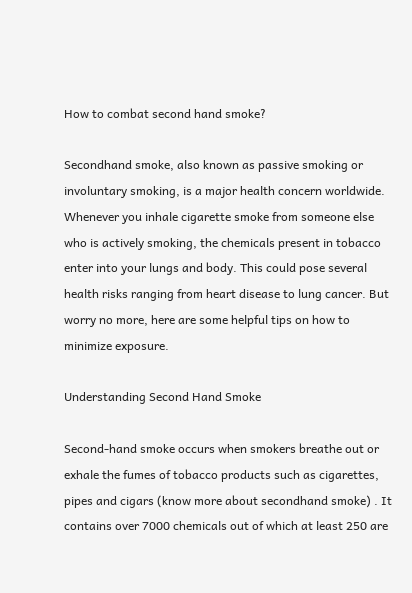How to combat second hand smoke?

Secondhand smoke, also known as passive smoking or involuntary smoking, is a major health concern worldwide. Whenever you inhale cigarette smoke from someone else who is actively smoking, the chemicals present in tobacco enter into your lungs and body. This could pose several health risks ranging from heart disease to lung cancer. But worry no more, here are some helpful tips on how to minimize exposure.

Understanding Second Hand Smoke

Second-hand smoke occurs when smokers breathe out or exhale the fumes of tobacco products such as cigarettes, pipes and cigars (know more about secondhand smoke) . It contains over 7000 chemicals out of which at least 250 are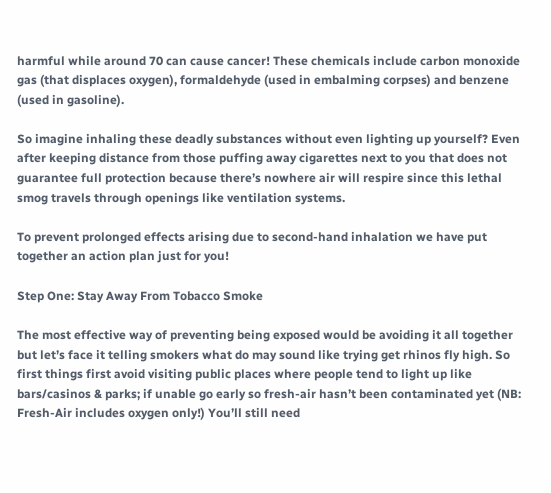harmful while around 70 can cause cancer! These chemicals include carbon monoxide gas (that displaces oxygen), formaldehyde (used in embalming corpses) and benzene (used in gasoline).

So imagine inhaling these deadly substances without even lighting up yourself? Even after keeping distance from those puffing away cigarettes next to you that does not guarantee full protection because there’s nowhere air will respire since this lethal smog travels through openings like ventilation systems.

To prevent prolonged effects arising due to second-hand inhalation we have put together an action plan just for you!

Step One: Stay Away From Tobacco Smoke

The most effective way of preventing being exposed would be avoiding it all together but let’s face it telling smokers what do may sound like trying get rhinos fly high. So first things first avoid visiting public places where people tend to light up like bars/casinos & parks; if unable go early so fresh-air hasn’t been contaminated yet (NB: Fresh-Air includes oxygen only!) You’ll still need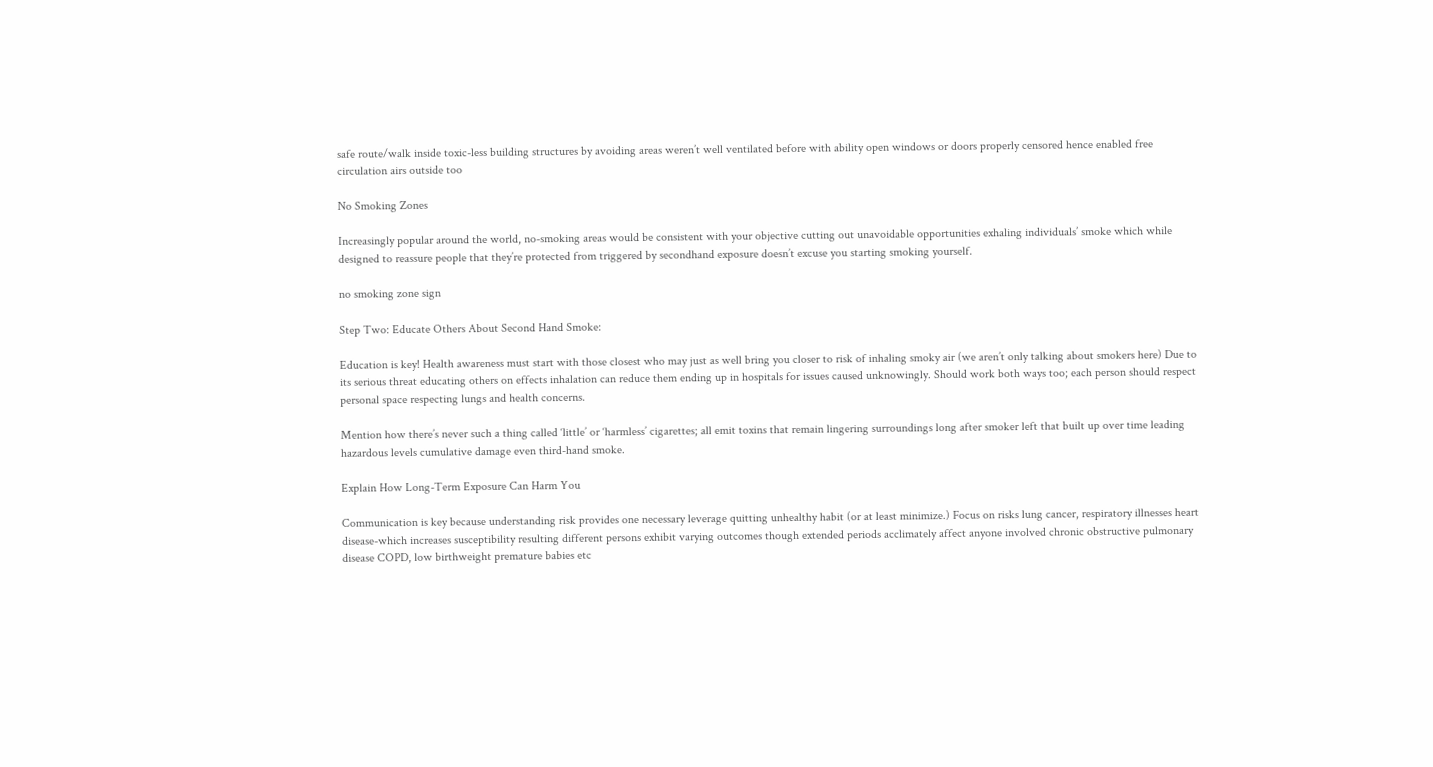safe route/walk inside toxic-less building structures by avoiding areas weren’t well ventilated before with ability open windows or doors properly censored hence enabled free circulation airs outside too

No Smoking Zones

Increasingly popular around the world, no-smoking areas would be consistent with your objective cutting out unavoidable opportunities exhaling individuals’ smoke which while designed to reassure people that they’re protected from triggered by secondhand exposure doesn’t excuse you starting smoking yourself.

no smoking zone sign

Step Two: Educate Others About Second Hand Smoke:

Education is key! Health awareness must start with those closest who may just as well bring you closer to risk of inhaling smoky air (we aren’t only talking about smokers here) Due to its serious threat educating others on effects inhalation can reduce them ending up in hospitals for issues caused unknowingly. Should work both ways too; each person should respect personal space respecting lungs and health concerns.

Mention how there’s never such a thing called ‘little’ or ‘harmless’ cigarettes; all emit toxins that remain lingering surroundings long after smoker left that built up over time leading hazardous levels cumulative damage even third-hand smoke.

Explain How Long-Term Exposure Can Harm You

Communication is key because understanding risk provides one necessary leverage quitting unhealthy habit (or at least minimize.) Focus on risks lung cancer, respiratory illnesses heart disease-which increases susceptibility resulting different persons exhibit varying outcomes though extended periods acclimately affect anyone involved chronic obstructive pulmonary disease COPD, low birthweight premature babies etc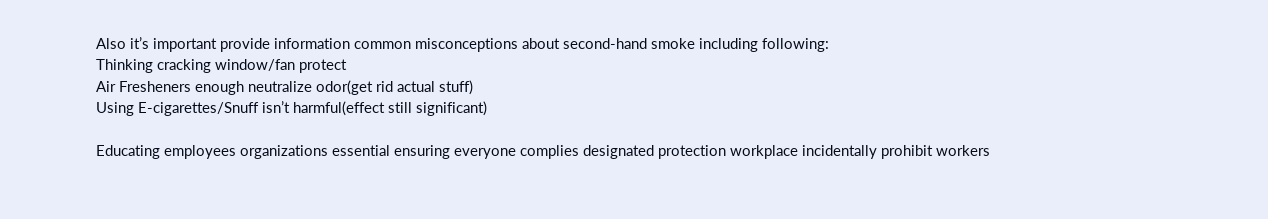Also it’s important provide information common misconceptions about second-hand smoke including following:
Thinking cracking window/fan protect
Air Fresheners enough neutralize odor(get rid actual stuff)
Using E-cigarettes/Snuff isn’t harmful(effect still significant)

Educating employees organizations essential ensuring everyone complies designated protection workplace incidentally prohibit workers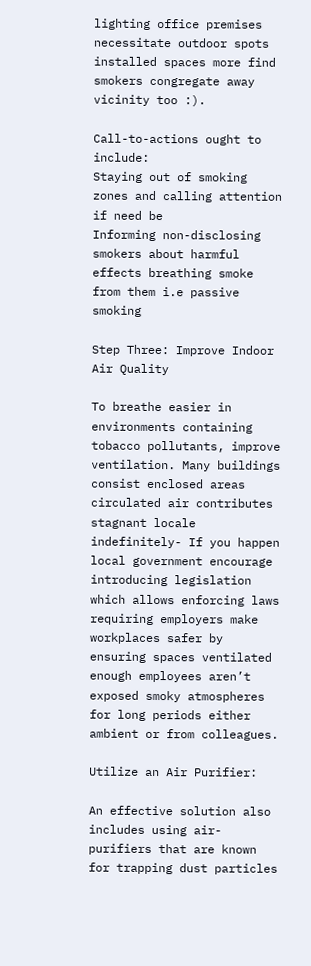lighting office premises necessitate outdoor spots installed spaces more find smokers congregate away vicinity too :).

Call-to-actions ought to include:
Staying out of smoking zones and calling attention if need be
Informing non-disclosing smokers about harmful effects breathing smoke from them i.e passive smoking

Step Three: Improve Indoor Air Quality

To breathe easier in environments containing tobacco pollutants, improve ventilation. Many buildings consist enclosed areas circulated air contributes stagnant locale indefinitely- If you happen local government encourage introducing legislation which allows enforcing laws requiring employers make workplaces safer by ensuring spaces ventilated enough employees aren’t exposed smoky atmospheres for long periods either ambient or from colleagues.

Utilize an Air Purifier:

An effective solution also includes using air-purifiers that are known for trapping dust particles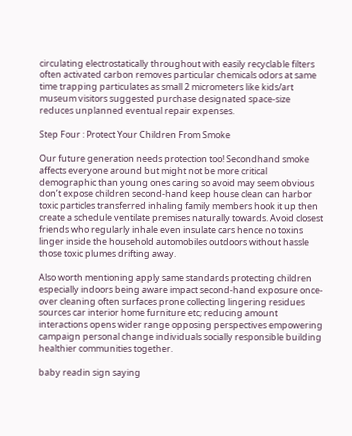circulating electrostatically throughout with easily recyclable filters often activated carbon removes particular chemicals odors at same time trapping particulates as small 2 micrometers like kids/art museum visitors suggested purchase designated space-size reduces unplanned eventual repair expenses.

Step Four : Protect Your Children From Smoke

Our future generation needs protection too! Secondhand smoke affects everyone around but might not be more critical demographic than young ones caring so avoid may seem obvious don’t expose children second-hand keep house clean can harbor toxic particles transferred inhaling family members hook it up then create a schedule ventilate premises naturally towards. Avoid closest friends who regularly inhale even insulate cars hence no toxins linger inside the household automobiles outdoors without hassle those toxic plumes drifting away.

Also worth mentioning apply same standards protecting children especially indoors being aware impact second-hand exposure once-over cleaning often surfaces prone collecting lingering residues sources car interior home furniture etc; reducing amount interactions opens wider range opposing perspectives empowering campaign personal change individuals socially responsible building healthier communities together.

baby readin sign saying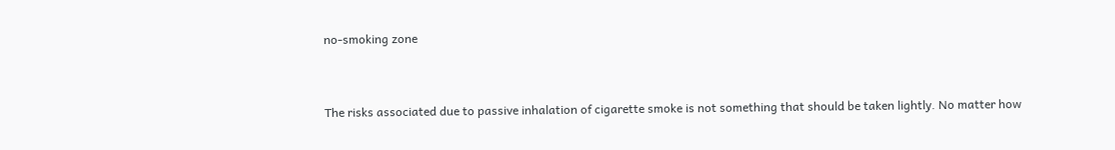no-smoking zone


The risks associated due to passive inhalation of cigarette smoke is not something that should be taken lightly. No matter how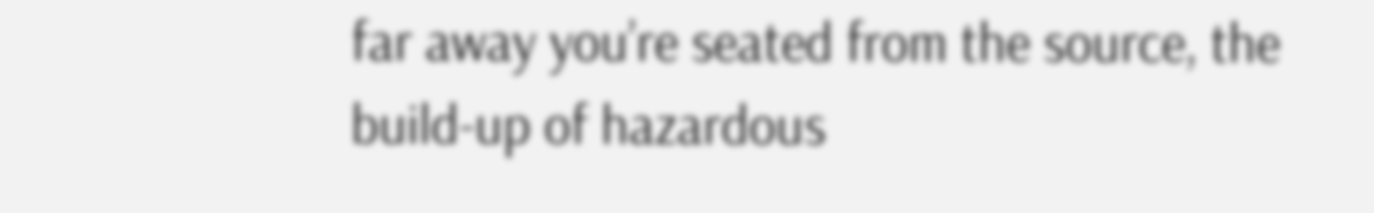far away you’re seated from the source, the build-up of hazardous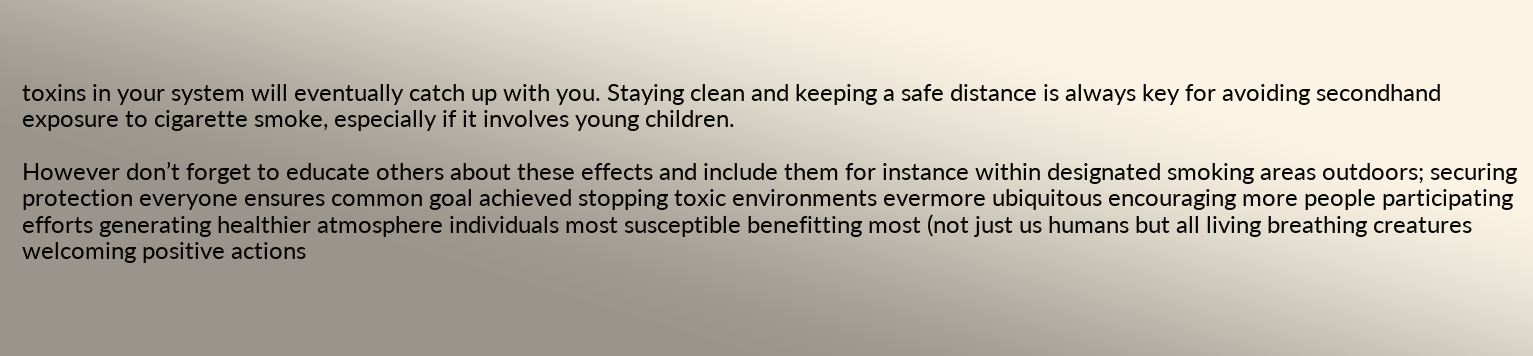toxins in your system will eventually catch up with you. Staying clean and keeping a safe distance is always key for avoiding secondhand exposure to cigarette smoke, especially if it involves young children.

However don’t forget to educate others about these effects and include them for instance within designated smoking areas outdoors; securing protection everyone ensures common goal achieved stopping toxic environments evermore ubiquitous encouraging more people participating efforts generating healthier atmosphere individuals most susceptible benefitting most (not just us humans but all living breathing creatures welcoming positive actions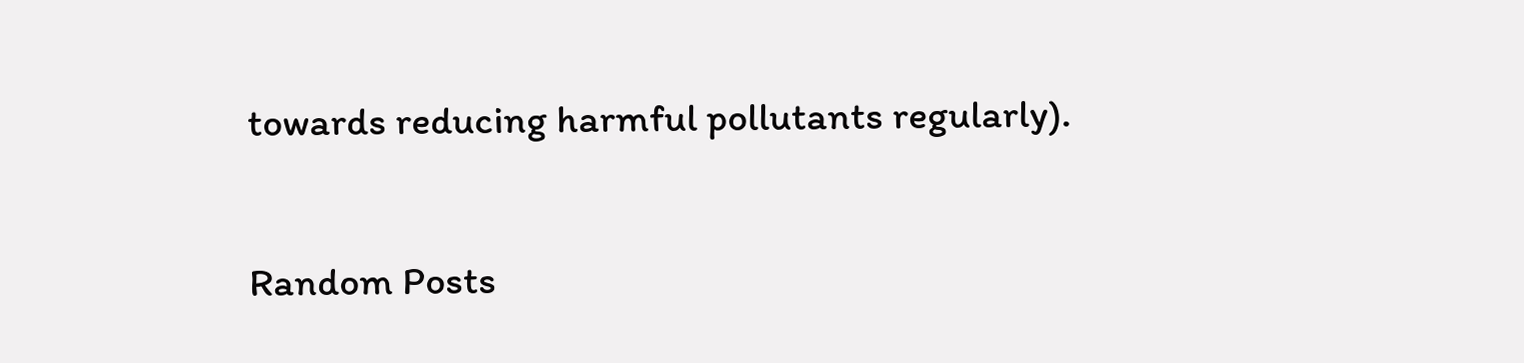towards reducing harmful pollutants regularly).

Random Posts